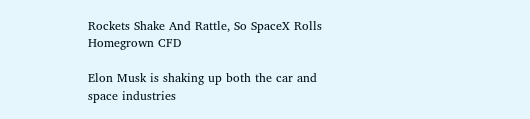Rockets Shake And Rattle, So SpaceX Rolls Homegrown CFD

Elon Musk is shaking up both the car and space industries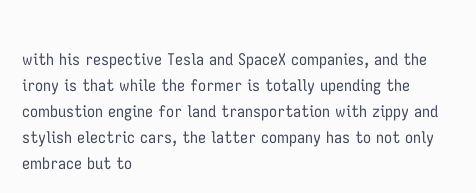with his respective Tesla and SpaceX companies, and the irony is that while the former is totally upending the combustion engine for land transportation with zippy and stylish electric cars, the latter company has to not only embrace but to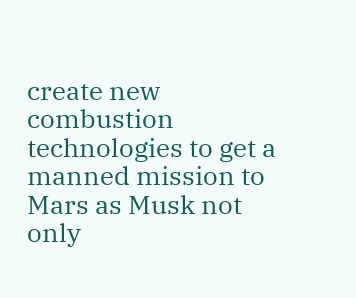create new combustion technologies to get a manned mission to Mars as Musk not only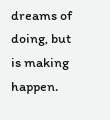dreams of doing, but is making happen.